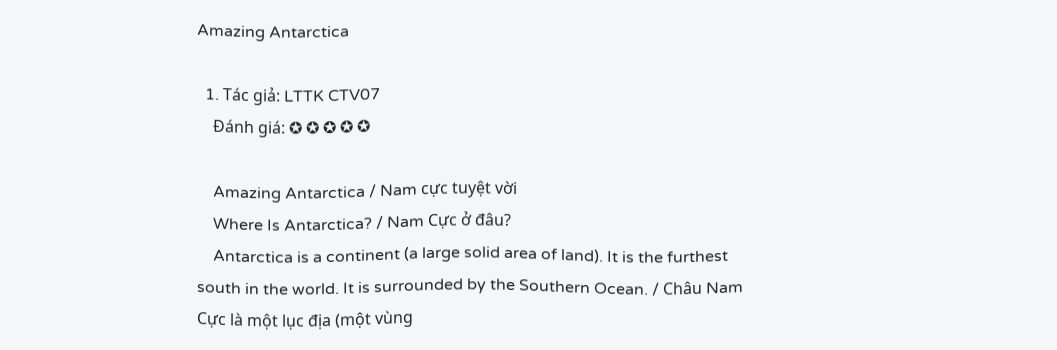Amazing Antarctica

  1. Tác giả: LTTK CTV07
    Đánh giá: ✪ ✪ ✪ ✪ ✪

    Amazing Antarctica / Nam cực tuyệt vời
    Where Is Antarctica? / Nam Cực ở đâu?
    Antarctica is a continent (a large solid area of land). It is the furthest south in the world. It is surrounded by the Southern Ocean. / Châu Nam Cực là một lục địa (một vùng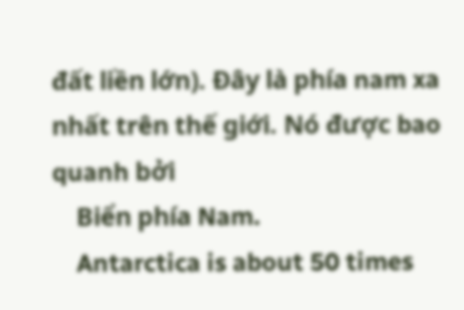đất liền lớn). Đây là phía nam xa nhất trên thế giới. Nó được bao quanh bởi
    Biển phía Nam.
    Antarctica is about 50 times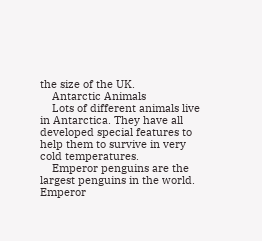the size of the UK.
    Antarctic Animals
    Lots of different animals live in Antarctica. They have all developed special features to help them to survive in very cold temperatures.
    Emperor penguins are the largest penguins in the world. Emperor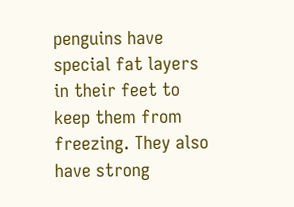penguins have special fat layers in their feet to keep them from freezing. They also have strong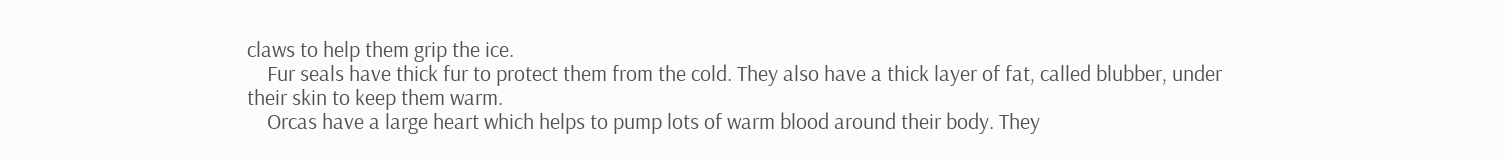claws to help them grip the ice.
    Fur seals have thick fur to protect them from the cold. They also have a thick layer of fat, called blubber, under their skin to keep them warm.
    Orcas have a large heart which helps to pump lots of warm blood around their body. They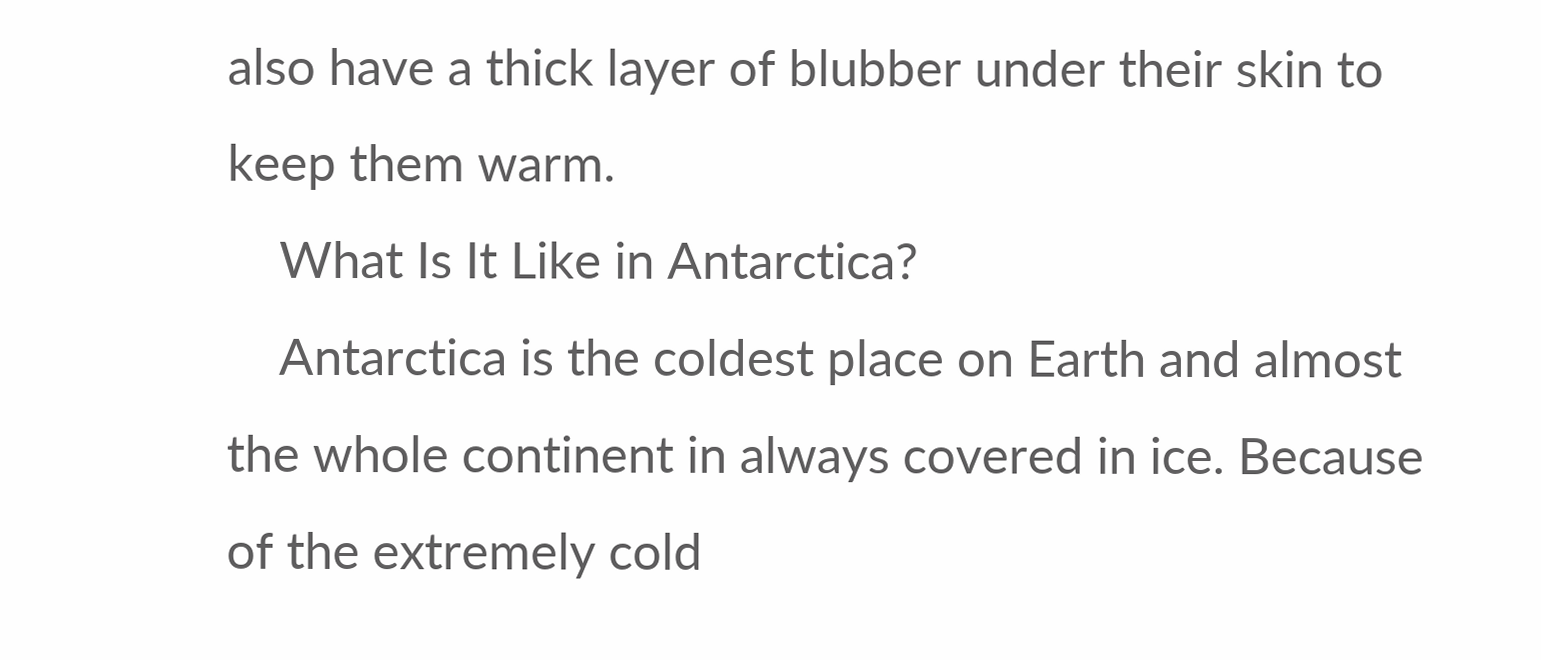also have a thick layer of blubber under their skin to keep them warm.
    What Is It Like in Antarctica?
    Antarctica is the coldest place on Earth and almost the whole continent in always covered in ice. Because of the extremely cold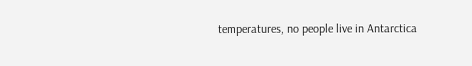temperatures, no people live in Antarctica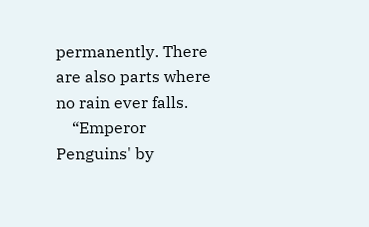permanently. There are also parts where no rain ever falls.
    “Emperor Penguins' by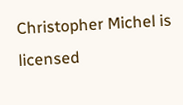Christopher Michel is licensed